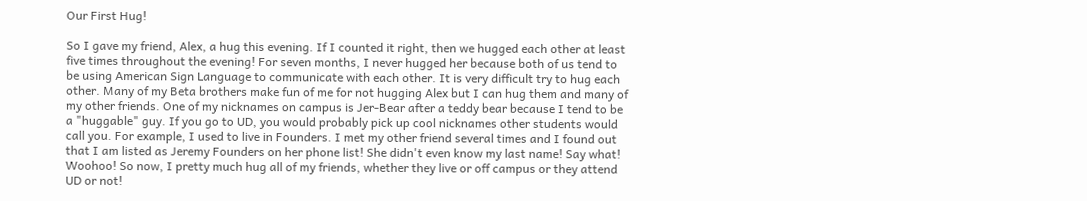Our First Hug!

So I gave my friend, Alex, a hug this evening. If I counted it right, then we hugged each other at least five times throughout the evening! For seven months, I never hugged her because both of us tend to be using American Sign Language to communicate with each other. It is very difficult try to hug each other. Many of my Beta brothers make fun of me for not hugging Alex but I can hug them and many of my other friends. One of my nicknames on campus is Jer-Bear after a teddy bear because I tend to be a "huggable" guy. If you go to UD, you would probably pick up cool nicknames other students would call you. For example, I used to live in Founders. I met my other friend several times and I found out that I am listed as Jeremy Founders on her phone list! She didn't even know my last name! Say what! Woohoo! So now, I pretty much hug all of my friends, whether they live or off campus or they attend UD or not!